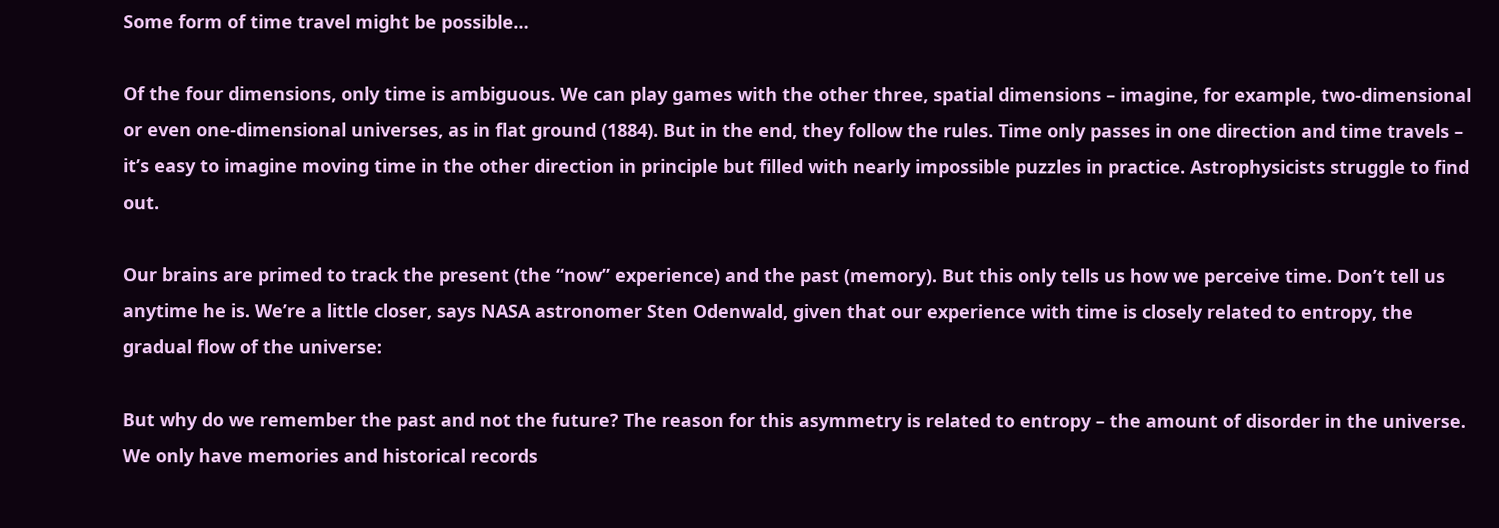Some form of time travel might be possible…

Of the four dimensions, only time is ambiguous. We can play games with the other three, spatial dimensions – imagine, for example, two-dimensional or even one-dimensional universes, as in flat ground (1884). But in the end, they follow the rules. Time only passes in one direction and time travels – it’s easy to imagine moving time in the other direction in principle but filled with nearly impossible puzzles in practice. Astrophysicists struggle to find out.

Our brains are primed to track the present (the “now” experience) and the past (memory). But this only tells us how we perceive time. Don’t tell us anytime he is. We’re a little closer, says NASA astronomer Sten Odenwald, given that our experience with time is closely related to entropy, the gradual flow of the universe:

But why do we remember the past and not the future? The reason for this asymmetry is related to entropy – the amount of disorder in the universe. We only have memories and historical records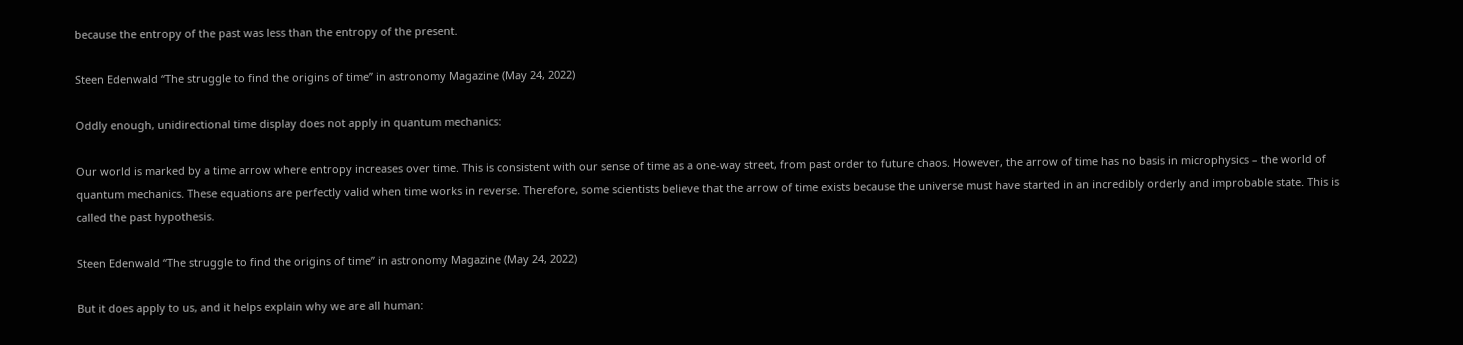because the entropy of the past was less than the entropy of the present.

Steen Edenwald “The struggle to find the origins of time” in astronomy Magazine (May 24, 2022)

Oddly enough, unidirectional time display does not apply in quantum mechanics:

Our world is marked by a time arrow where entropy increases over time. This is consistent with our sense of time as a one-way street, from past order to future chaos. However, the arrow of time has no basis in microphysics – the world of quantum mechanics. These equations are perfectly valid when time works in reverse. Therefore, some scientists believe that the arrow of time exists because the universe must have started in an incredibly orderly and improbable state. This is called the past hypothesis.

Steen Edenwald “The struggle to find the origins of time” in astronomy Magazine (May 24, 2022)

But it does apply to us, and it helps explain why we are all human: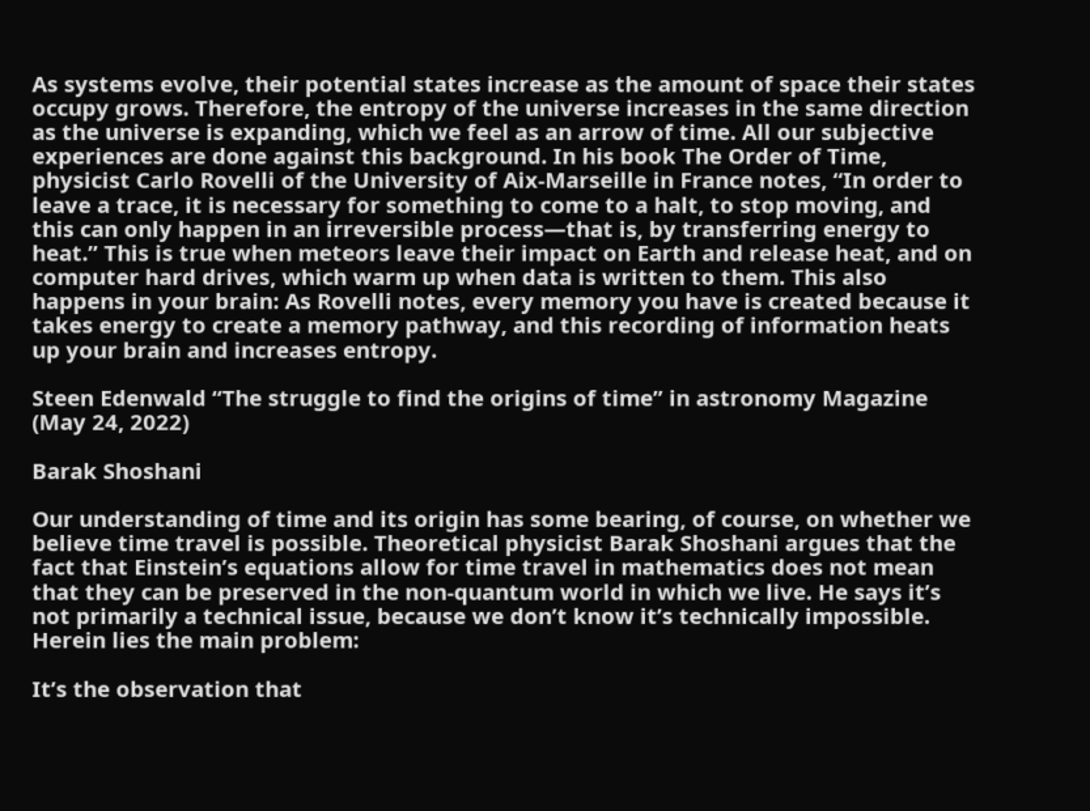As systems evolve, their potential states increase as the amount of space their states occupy grows. Therefore, the entropy of the universe increases in the same direction as the universe is expanding, which we feel as an arrow of time. All our subjective experiences are done against this background. In his book The Order of Time, physicist Carlo Rovelli of the University of Aix-Marseille in France notes, “In order to leave a trace, it is necessary for something to come to a halt, to stop moving, and this can only happen in an irreversible process—that is, by transferring energy to heat.” This is true when meteors leave their impact on Earth and release heat, and on computer hard drives, which warm up when data is written to them. This also happens in your brain: As Rovelli notes, every memory you have is created because it takes energy to create a memory pathway, and this recording of information heats up your brain and increases entropy.

Steen Edenwald “The struggle to find the origins of time” in astronomy Magazine (May 24, 2022)

Barak Shoshani

Our understanding of time and its origin has some bearing, of course, on whether we believe time travel is possible. Theoretical physicist Barak Shoshani argues that the fact that Einstein’s equations allow for time travel in mathematics does not mean that they can be preserved in the non-quantum world in which we live. He says it’s not primarily a technical issue, because we don’t know it’s technically impossible. Herein lies the main problem:

It’s the observation that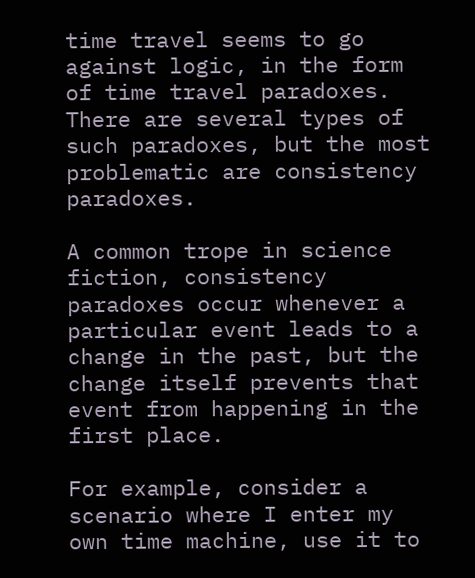time travel seems to go against logic, in the form of time travel paradoxes. There are several types of such paradoxes, but the most problematic are consistency paradoxes.

A common trope in science fiction, consistency paradoxes occur whenever a particular event leads to a change in the past, but the change itself prevents that event from happening in the first place.

For example, consider a scenario where I enter my own time machine, use it to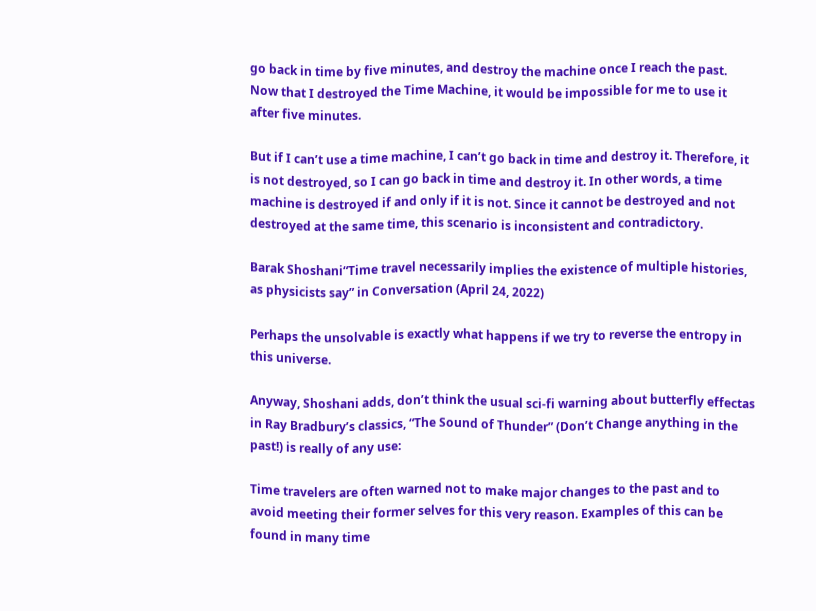go back in time by five minutes, and destroy the machine once I reach the past. Now that I destroyed the Time Machine, it would be impossible for me to use it after five minutes.

But if I can’t use a time machine, I can’t go back in time and destroy it. Therefore, it is not destroyed, so I can go back in time and destroy it. In other words, a time machine is destroyed if and only if it is not. Since it cannot be destroyed and not destroyed at the same time, this scenario is inconsistent and contradictory.

Barak Shoshani“Time travel necessarily implies the existence of multiple histories, as physicists say” in Conversation (April 24, 2022)

Perhaps the unsolvable is exactly what happens if we try to reverse the entropy in this universe.

Anyway, Shoshani adds, don’t think the usual sci-fi warning about butterfly effectas in Ray Bradbury’s classics, “The Sound of Thunder” (Don’t Change anything in the past!) is really of any use:

Time travelers are often warned not to make major changes to the past and to avoid meeting their former selves for this very reason. Examples of this can be found in many time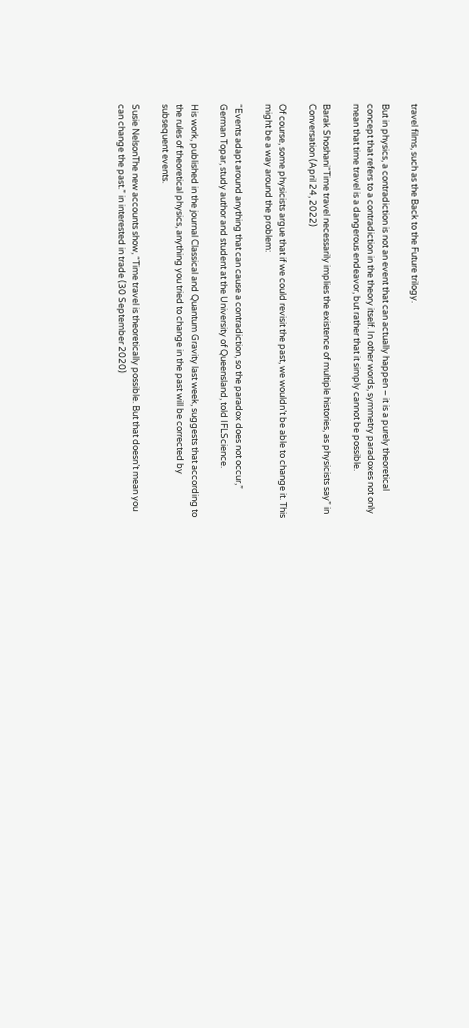travel films, such as the Back to the Future trilogy.

But in physics, a contradiction is not an event that can actually happen – it is a purely theoretical concept that refers to a contradiction in the theory itself. In other words, symmetry paradoxes not only mean that time travel is a dangerous endeavor, but rather that it simply cannot be possible.

Barak Shoshani“Time travel necessarily implies the existence of multiple histories, as physicists say” in Conversation (April 24, 2022)

Of course, some physicists argue that if we could revisit the past, we wouldn’t be able to change it. This might be a way around the problem:

“Events adapt around anything that can cause a contradiction, so the paradox does not occur,” German Topar, study author and student at the University of Queensland, told IFLScience.

His work, published in the journal Classical and Quantum Gravity last week, suggests that according to the rules of theoretical physics, anything you tried to change in the past will be corrected by subsequent events.

Susie NelsonThe new accounts show, “Time travel is theoretically possible. But that doesn’t mean you can change the past.” in interested in trade (30 September 2020)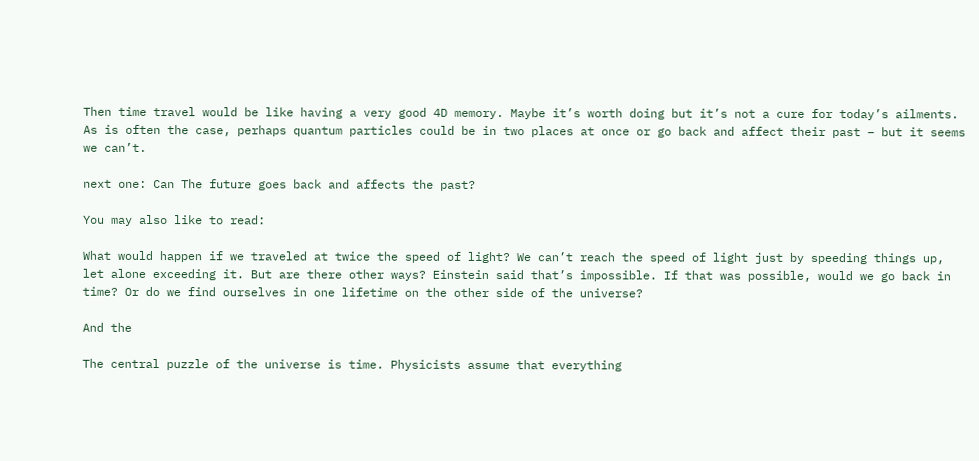Then time travel would be like having a very good 4D memory. Maybe it’s worth doing but it’s not a cure for today’s ailments. As is often the case, perhaps quantum particles could be in two places at once or go back and affect their past – but it seems we can’t.

next one: Can The future goes back and affects the past?

You may also like to read:

What would happen if we traveled at twice the speed of light? We can’t reach the speed of light just by speeding things up, let alone exceeding it. But are there other ways? Einstein said that’s impossible. If that was possible, would we go back in time? Or do we find ourselves in one lifetime on the other side of the universe?

And the

The central puzzle of the universe is time. Physicists assume that everything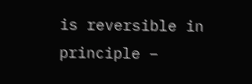is reversible in principle –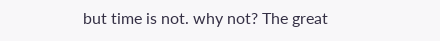but time is not. why not? The great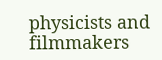physicists and filmmakers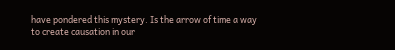have pondered this mystery. Is the arrow of time a way to create causation in our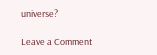universe?

Leave a Comment